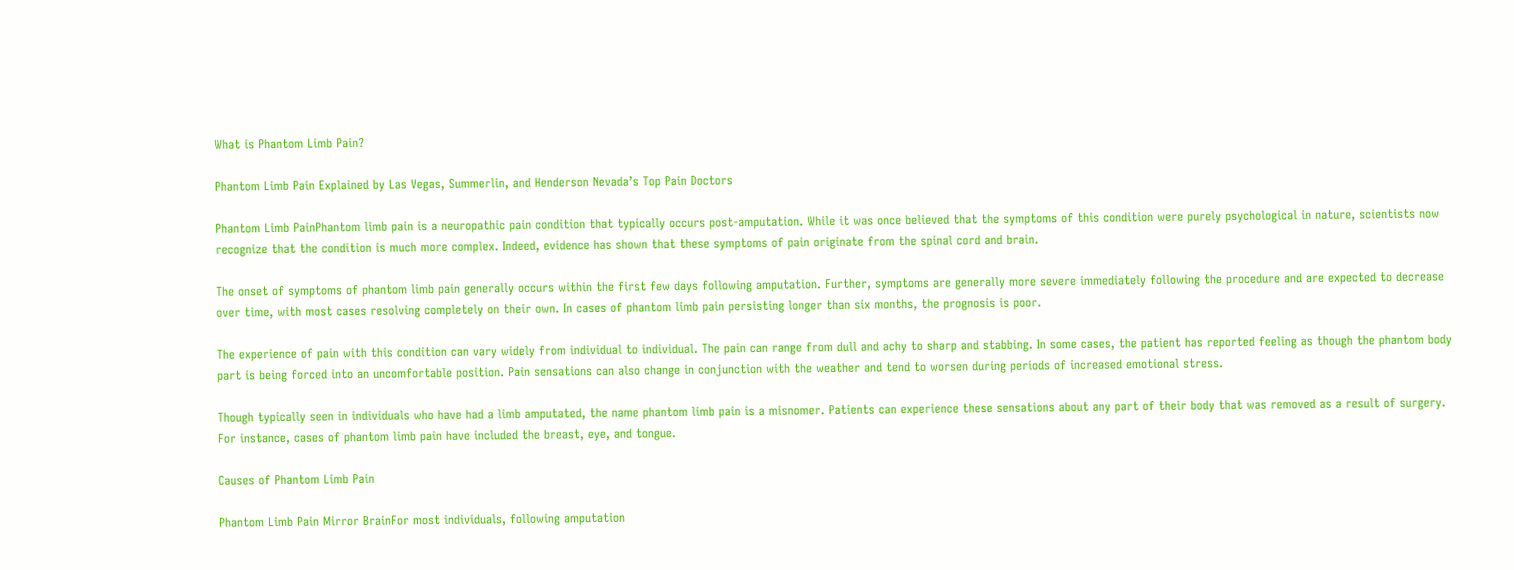What is Phantom Limb Pain?

Phantom Limb Pain Explained by Las Vegas, Summerlin, and Henderson Nevada’s Top Pain Doctors

Phantom Limb PainPhantom limb pain is a neuropathic pain condition that typically occurs post-amputation. While it was once believed that the symptoms of this condition were purely psychological in nature, scientists now recognize that the condition is much more complex. Indeed, evidence has shown that these symptoms of pain originate from the spinal cord and brain.

The onset of symptoms of phantom limb pain generally occurs within the first few days following amputation. Further, symptoms are generally more severe immediately following the procedure and are expected to decrease over time, with most cases resolving completely on their own. In cases of phantom limb pain persisting longer than six months, the prognosis is poor.

The experience of pain with this condition can vary widely from individual to individual. The pain can range from dull and achy to sharp and stabbing. In some cases, the patient has reported feeling as though the phantom body part is being forced into an uncomfortable position. Pain sensations can also change in conjunction with the weather and tend to worsen during periods of increased emotional stress.

Though typically seen in individuals who have had a limb amputated, the name phantom limb pain is a misnomer. Patients can experience these sensations about any part of their body that was removed as a result of surgery. For instance, cases of phantom limb pain have included the breast, eye, and tongue.

Causes of Phantom Limb Pain

Phantom Limb Pain Mirror BrainFor most individuals, following amputation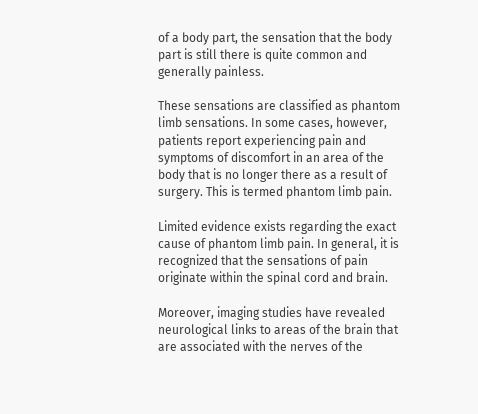of a body part, the sensation that the body part is still there is quite common and generally painless.

These sensations are classified as phantom limb sensations. In some cases, however, patients report experiencing pain and symptoms of discomfort in an area of the body that is no longer there as a result of surgery. This is termed phantom limb pain.

Limited evidence exists regarding the exact cause of phantom limb pain. In general, it is recognized that the sensations of pain originate within the spinal cord and brain.

Moreover, imaging studies have revealed neurological links to areas of the brain that are associated with the nerves of the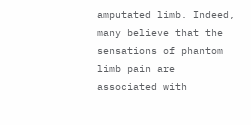amputated limb. Indeed, many believe that the sensations of phantom limb pain are associated with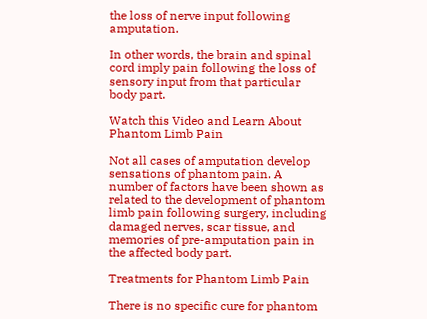the loss of nerve input following amputation.

In other words, the brain and spinal cord imply pain following the loss of sensory input from that particular body part.

Watch this Video and Learn About Phantom Limb Pain

Not all cases of amputation develop sensations of phantom pain. A number of factors have been shown as related to the development of phantom limb pain following surgery, including damaged nerves, scar tissue, and memories of pre-amputation pain in the affected body part.

Treatments for Phantom Limb Pain

There is no specific cure for phantom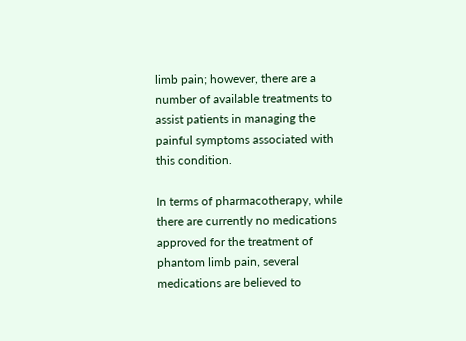limb pain; however, there are a number of available treatments to assist patients in managing the painful symptoms associated with this condition.

In terms of pharmacotherapy, while there are currently no medications approved for the treatment of phantom limb pain, several medications are believed to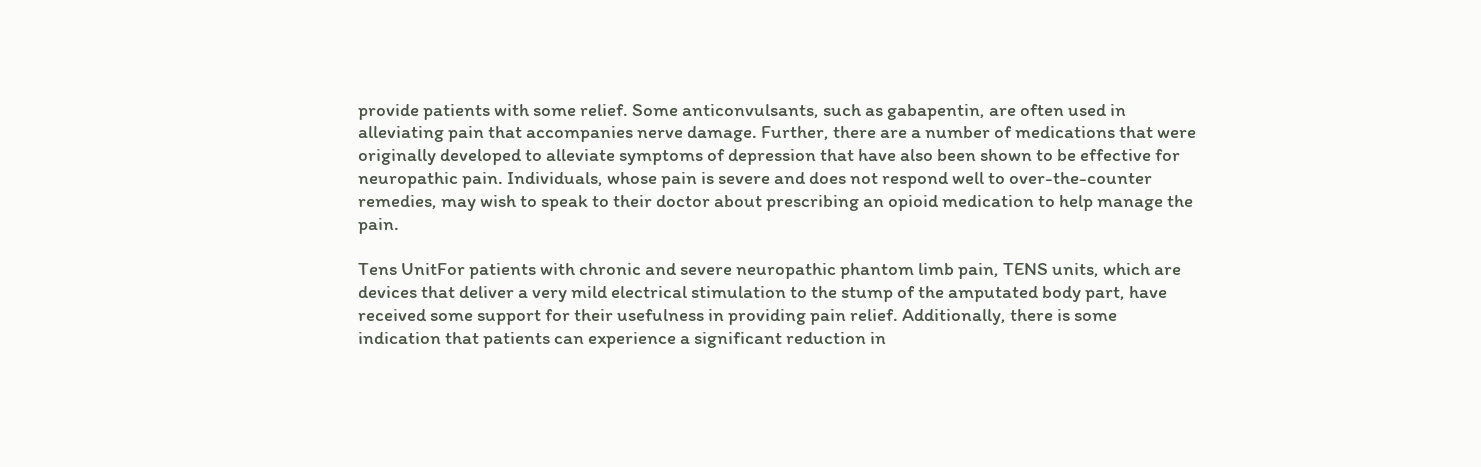provide patients with some relief. Some anticonvulsants, such as gabapentin, are often used in alleviating pain that accompanies nerve damage. Further, there are a number of medications that were originally developed to alleviate symptoms of depression that have also been shown to be effective for neuropathic pain. Individuals, whose pain is severe and does not respond well to over-the-counter remedies, may wish to speak to their doctor about prescribing an opioid medication to help manage the pain.

Tens UnitFor patients with chronic and severe neuropathic phantom limb pain, TENS units, which are devices that deliver a very mild electrical stimulation to the stump of the amputated body part, have received some support for their usefulness in providing pain relief. Additionally, there is some indication that patients can experience a significant reduction in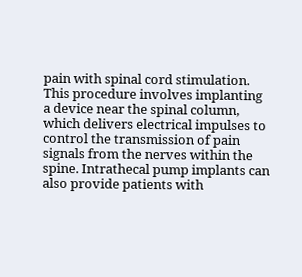pain with spinal cord stimulation. This procedure involves implanting a device near the spinal column, which delivers electrical impulses to control the transmission of pain signals from the nerves within the spine. Intrathecal pump implants can also provide patients with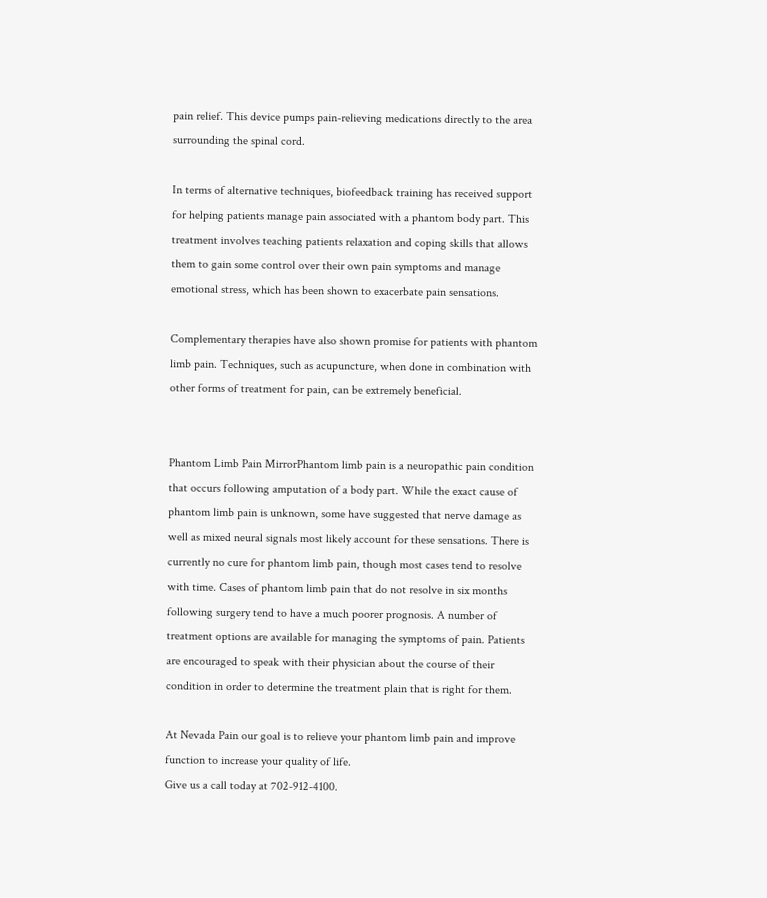pain relief. This device pumps pain-relieving medications directly to the area surrounding the spinal cord.

In terms of alternative techniques, biofeedback training has received support for helping patients manage pain associated with a phantom body part. This treatment involves teaching patients relaxation and coping skills that allows them to gain some control over their own pain symptoms and manage emotional stress, which has been shown to exacerbate pain sensations.

Complementary therapies have also shown promise for patients with phantom limb pain. Techniques, such as acupuncture, when done in combination with other forms of treatment for pain, can be extremely beneficial.


Phantom Limb Pain MirrorPhantom limb pain is a neuropathic pain condition that occurs following amputation of a body part. While the exact cause of phantom limb pain is unknown, some have suggested that nerve damage as well as mixed neural signals most likely account for these sensations. There is currently no cure for phantom limb pain, though most cases tend to resolve with time. Cases of phantom limb pain that do not resolve in six months following surgery tend to have a much poorer prognosis. A number of treatment options are available for managing the symptoms of pain. Patients are encouraged to speak with their physician about the course of their condition in order to determine the treatment plain that is right for them.

At Nevada Pain our goal is to relieve your phantom limb pain and improve function to increase your quality of life.
Give us a call today at 702-912-4100.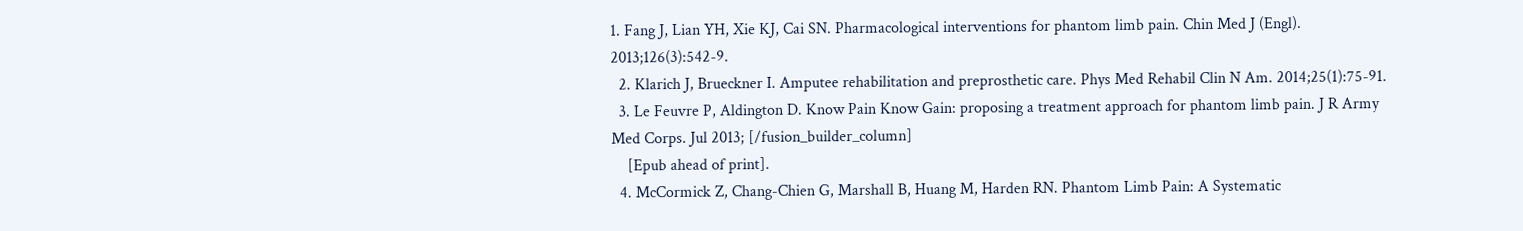1. Fang J, Lian YH, Xie KJ, Cai SN. Pharmacological interventions for phantom limb pain. Chin Med J (Engl). 2013;126(3):542-9.
  2. Klarich J, Brueckner I. Amputee rehabilitation and preprosthetic care. Phys Med Rehabil Clin N Am. 2014;25(1):75-91.
  3. Le Feuvre P, Aldington D. Know Pain Know Gain: proposing a treatment approach for phantom limb pain. J R Army Med Corps. Jul 2013; [/fusion_builder_column]
    [Epub ahead of print].
  4. McCormick Z, Chang-Chien G, Marshall B, Huang M, Harden RN. Phantom Limb Pain: A Systematic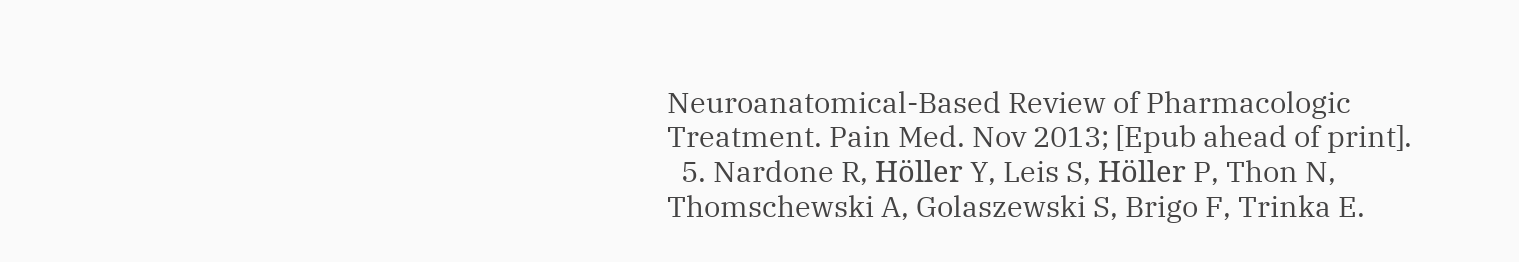Neuroanatomical-Based Review of Pharmacologic Treatment. Pain Med. Nov 2013; [Epub ahead of print].
  5. Nardone R, Höller Y, Leis S, Höller P, Thon N, Thomschewski A, Golaszewski S, Brigo F, Trinka E.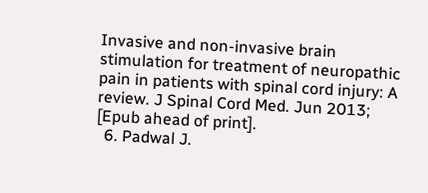Invasive and non-invasive brain stimulation for treatment of neuropathic pain in patients with spinal cord injury: A review. J Spinal Cord Med. Jun 2013; [Epub ahead of print].
  6. Padwal J.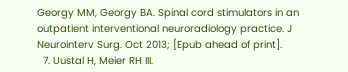Georgy MM, Georgy BA. Spinal cord stimulators in an outpatient interventional neuroradiology practice. J Neurointerv Surg. Oct 2013; [Epub ahead of print].
  7. Uustal H, Meier RH III.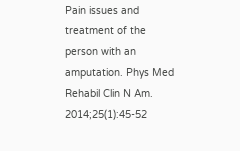Pain issues and treatment of the person with an amputation. Phys Med Rehabil Clin N Am. 2014;25(1):45-52